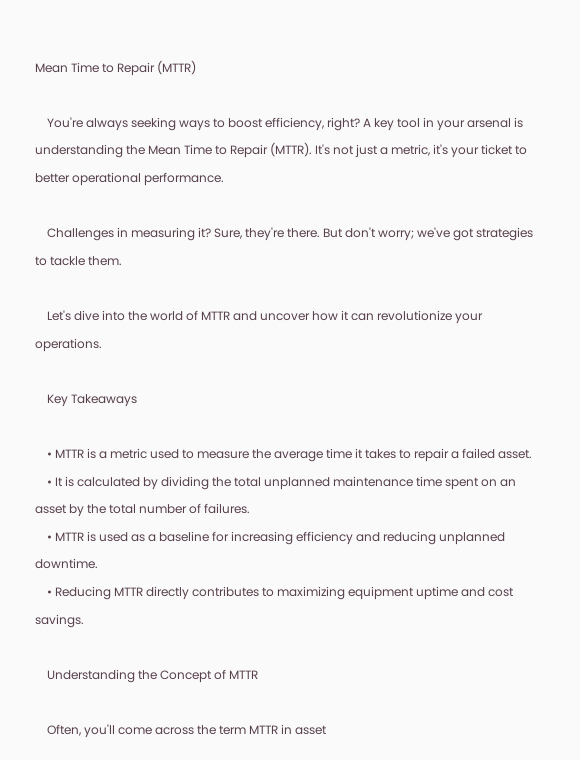Mean Time to Repair (MTTR)

    You're always seeking ways to boost efficiency, right? A key tool in your arsenal is understanding the Mean Time to Repair (MTTR). It's not just a metric, it's your ticket to better operational performance.

    Challenges in measuring it? Sure, they're there. But don't worry; we've got strategies to tackle them.

    Let's dive into the world of MTTR and uncover how it can revolutionize your operations.

    Key Takeaways

    • MTTR is a metric used to measure the average time it takes to repair a failed asset.
    • It is calculated by dividing the total unplanned maintenance time spent on an asset by the total number of failures.
    • MTTR is used as a baseline for increasing efficiency and reducing unplanned downtime.
    • Reducing MTTR directly contributes to maximizing equipment uptime and cost savings.

    Understanding the Concept of MTTR

    Often, you'll come across the term MTTR in asset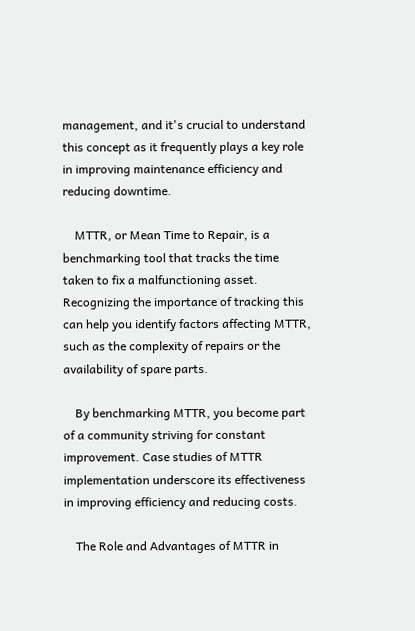management, and it's crucial to understand this concept as it frequently plays a key role in improving maintenance efficiency and reducing downtime.

    MTTR, or Mean Time to Repair, is a benchmarking tool that tracks the time taken to fix a malfunctioning asset. Recognizing the importance of tracking this can help you identify factors affecting MTTR, such as the complexity of repairs or the availability of spare parts.

    By benchmarking MTTR, you become part of a community striving for constant improvement. Case studies of MTTR implementation underscore its effectiveness in improving efficiency and reducing costs.

    The Role and Advantages of MTTR in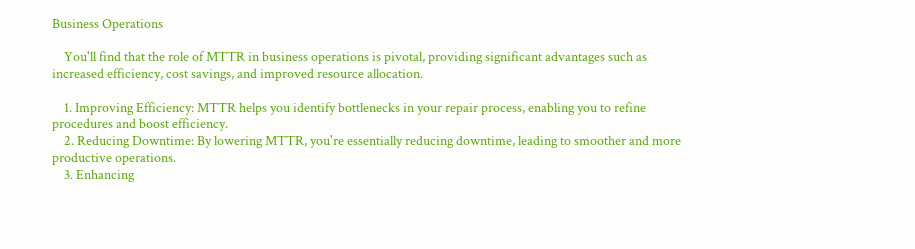Business Operations

    You'll find that the role of MTTR in business operations is pivotal, providing significant advantages such as increased efficiency, cost savings, and improved resource allocation.

    1. Improving Efficiency: MTTR helps you identify bottlenecks in your repair process, enabling you to refine procedures and boost efficiency.
    2. Reducing Downtime: By lowering MTTR, you're essentially reducing downtime, leading to smoother and more productive operations.
    3. Enhancing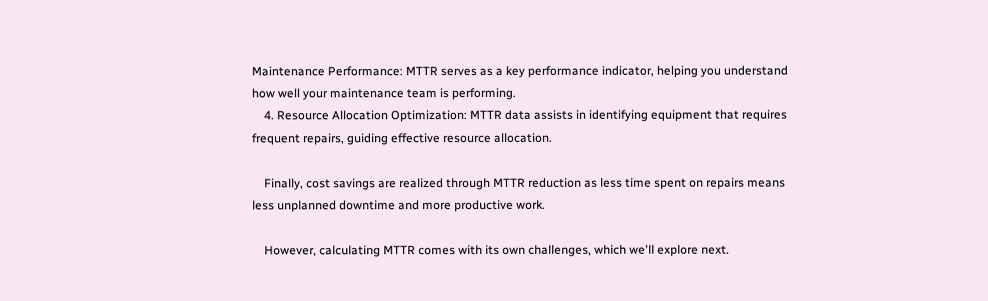Maintenance Performance: MTTR serves as a key performance indicator, helping you understand how well your maintenance team is performing.
    4. Resource Allocation Optimization: MTTR data assists in identifying equipment that requires frequent repairs, guiding effective resource allocation.

    Finally, cost savings are realized through MTTR reduction as less time spent on repairs means less unplanned downtime and more productive work.

    However, calculating MTTR comes with its own challenges, which we'll explore next.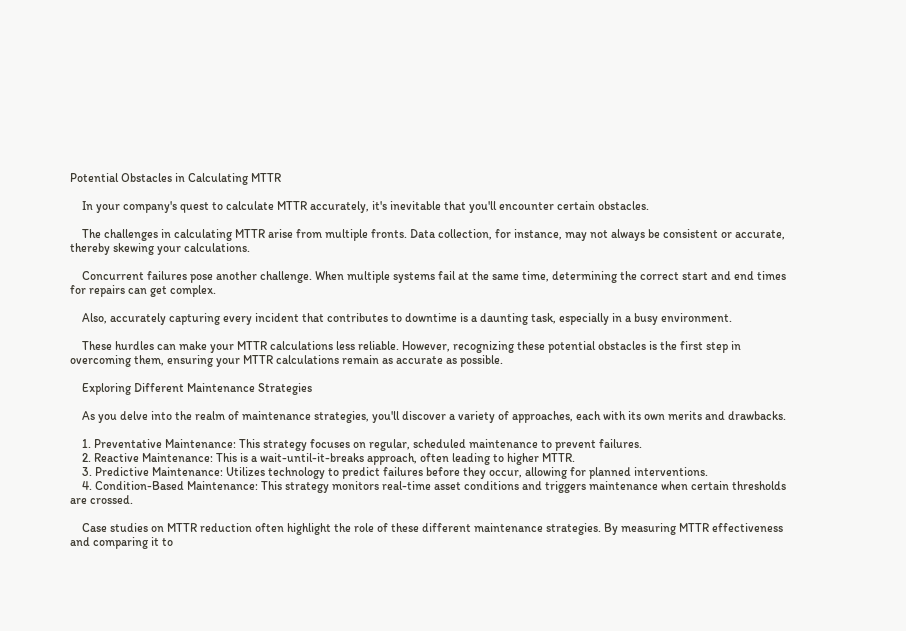Potential Obstacles in Calculating MTTR

    In your company's quest to calculate MTTR accurately, it's inevitable that you'll encounter certain obstacles.

    The challenges in calculating MTTR arise from multiple fronts. Data collection, for instance, may not always be consistent or accurate, thereby skewing your calculations.

    Concurrent failures pose another challenge. When multiple systems fail at the same time, determining the correct start and end times for repairs can get complex.

    Also, accurately capturing every incident that contributes to downtime is a daunting task, especially in a busy environment.

    These hurdles can make your MTTR calculations less reliable. However, recognizing these potential obstacles is the first step in overcoming them, ensuring your MTTR calculations remain as accurate as possible.

    Exploring Different Maintenance Strategies

    As you delve into the realm of maintenance strategies, you'll discover a variety of approaches, each with its own merits and drawbacks.

    1. Preventative Maintenance: This strategy focuses on regular, scheduled maintenance to prevent failures.
    2. Reactive Maintenance: This is a wait-until-it-breaks approach, often leading to higher MTTR.
    3. Predictive Maintenance: Utilizes technology to predict failures before they occur, allowing for planned interventions.
    4. Condition-Based Maintenance: This strategy monitors real-time asset conditions and triggers maintenance when certain thresholds are crossed.

    Case studies on MTTR reduction often highlight the role of these different maintenance strategies. By measuring MTTR effectiveness and comparing it to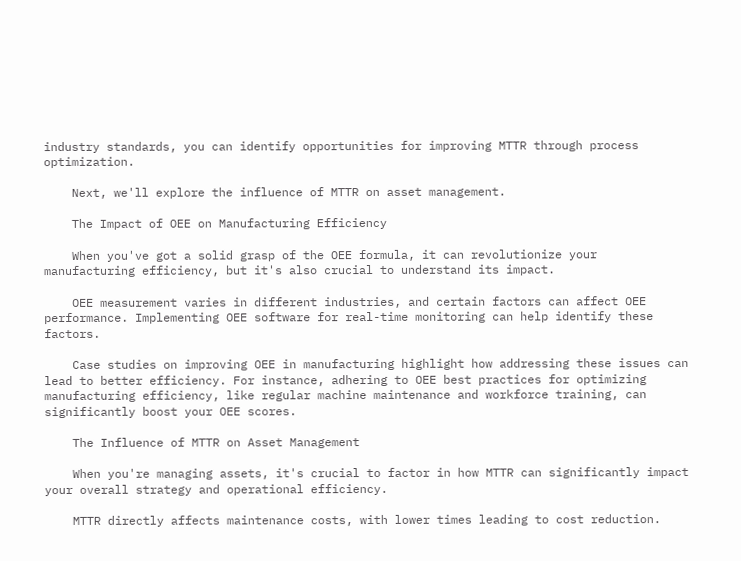industry standards, you can identify opportunities for improving MTTR through process optimization.

    Next, we'll explore the influence of MTTR on asset management.

    The Impact of OEE on Manufacturing Efficiency

    When you've got a solid grasp of the OEE formula, it can revolutionize your manufacturing efficiency, but it's also crucial to understand its impact.

    OEE measurement varies in different industries, and certain factors can affect OEE performance. Implementing OEE software for real-time monitoring can help identify these factors.

    Case studies on improving OEE in manufacturing highlight how addressing these issues can lead to better efficiency. For instance, adhering to OEE best practices for optimizing manufacturing efficiency, like regular machine maintenance and workforce training, can significantly boost your OEE scores.

    The Influence of MTTR on Asset Management

    When you're managing assets, it's crucial to factor in how MTTR can significantly impact your overall strategy and operational efficiency.

    MTTR directly affects maintenance costs, with lower times leading to cost reduction.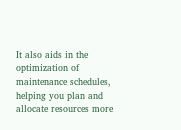It also aids in the optimization of maintenance schedules, helping you plan and allocate resources more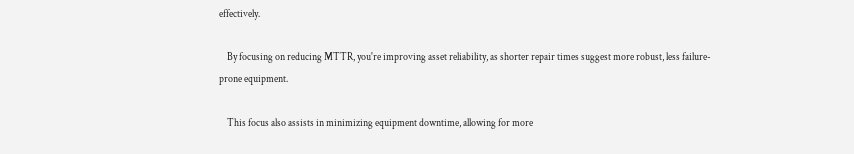effectively.

    By focusing on reducing MTTR, you're improving asset reliability, as shorter repair times suggest more robust, less failure-prone equipment.

    This focus also assists in minimizing equipment downtime, allowing for more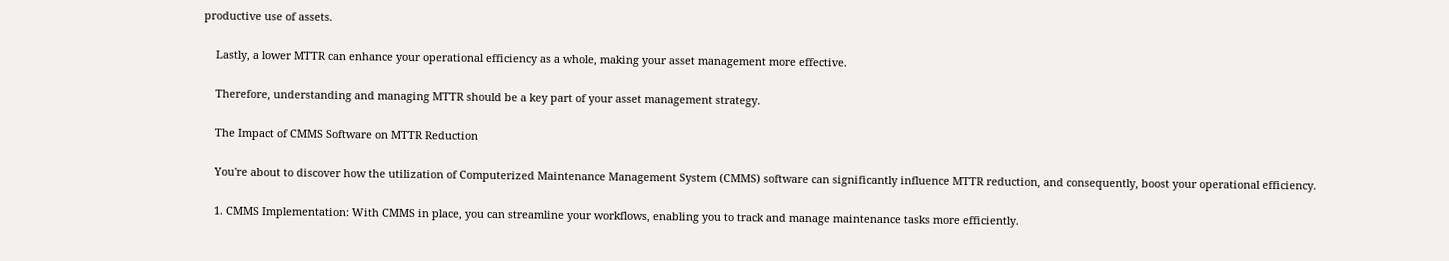productive use of assets.

    Lastly, a lower MTTR can enhance your operational efficiency as a whole, making your asset management more effective.

    Therefore, understanding and managing MTTR should be a key part of your asset management strategy.

    The Impact of CMMS Software on MTTR Reduction

    You're about to discover how the utilization of Computerized Maintenance Management System (CMMS) software can significantly influence MTTR reduction, and consequently, boost your operational efficiency.

    1. CMMS Implementation: With CMMS in place, you can streamline your workflows, enabling you to track and manage maintenance tasks more efficiently.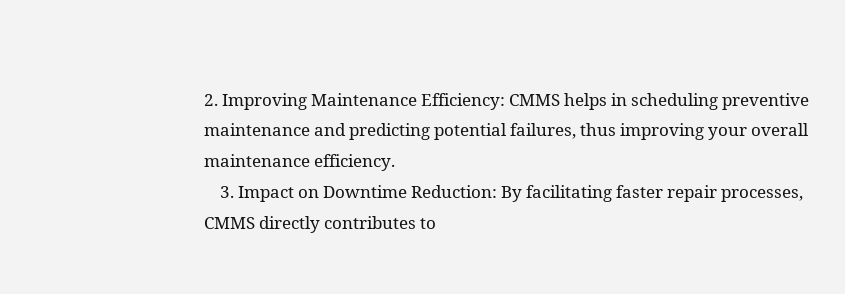2. Improving Maintenance Efficiency: CMMS helps in scheduling preventive maintenance and predicting potential failures, thus improving your overall maintenance efficiency.
    3. Impact on Downtime Reduction: By facilitating faster repair processes, CMMS directly contributes to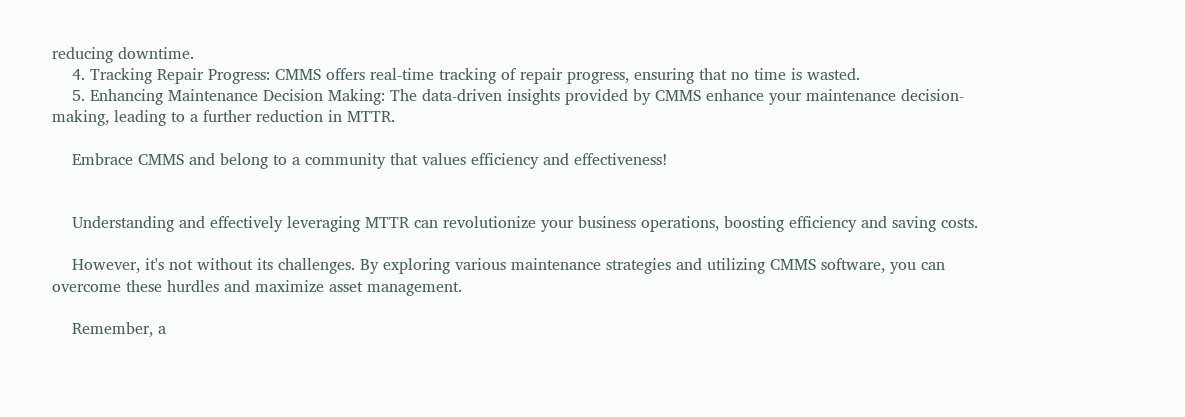reducing downtime.
    4. Tracking Repair Progress: CMMS offers real-time tracking of repair progress, ensuring that no time is wasted.
    5. Enhancing Maintenance Decision Making: The data-driven insights provided by CMMS enhance your maintenance decision-making, leading to a further reduction in MTTR.

    Embrace CMMS and belong to a community that values efficiency and effectiveness!


    Understanding and effectively leveraging MTTR can revolutionize your business operations, boosting efficiency and saving costs.

    However, it's not without its challenges. By exploring various maintenance strategies and utilizing CMMS software, you can overcome these hurdles and maximize asset management.

    Remember, a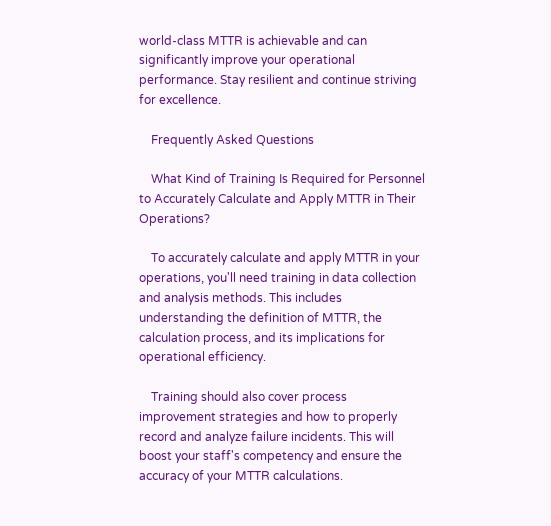world-class MTTR is achievable and can significantly improve your operational performance. Stay resilient and continue striving for excellence.

    Frequently Asked Questions

    What Kind of Training Is Required for Personnel to Accurately Calculate and Apply MTTR in Their Operations?

    To accurately calculate and apply MTTR in your operations, you'll need training in data collection and analysis methods. This includes understanding the definition of MTTR, the calculation process, and its implications for operational efficiency.

    Training should also cover process improvement strategies and how to properly record and analyze failure incidents. This will boost your staff's competency and ensure the accuracy of your MTTR calculations.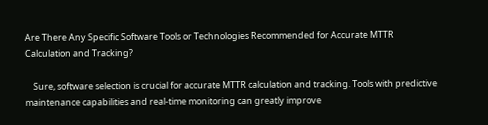Are There Any Specific Software Tools or Technologies Recommended for Accurate MTTR Calculation and Tracking?

    Sure, software selection is crucial for accurate MTTR calculation and tracking. Tools with predictive maintenance capabilities and real-time monitoring can greatly improve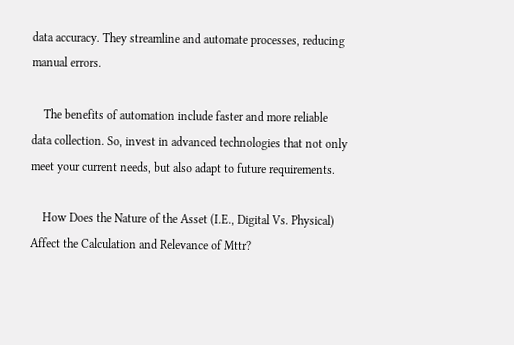data accuracy. They streamline and automate processes, reducing manual errors.

    The benefits of automation include faster and more reliable data collection. So, invest in advanced technologies that not only meet your current needs, but also adapt to future requirements.

    How Does the Nature of the Asset (I.E., Digital Vs. Physical) Affect the Calculation and Relevance of Mttr?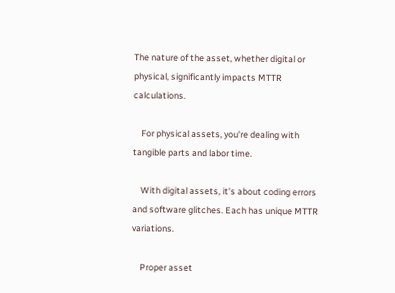The nature of the asset, whether digital or physical, significantly impacts MTTR calculations.

    For physical assets, you're dealing with tangible parts and labor time.

    With digital assets, it's about coding errors and software glitches. Each has unique MTTR variations.

    Proper asset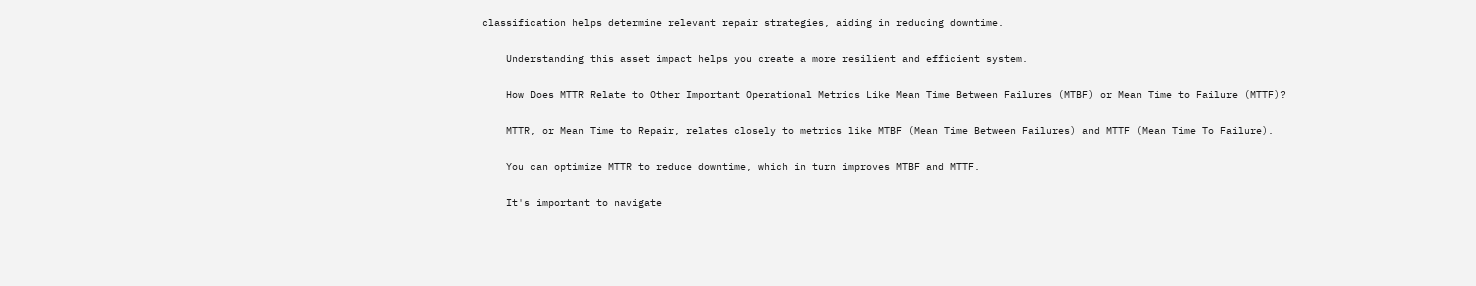classification helps determine relevant repair strategies, aiding in reducing downtime.

    Understanding this asset impact helps you create a more resilient and efficient system.

    How Does MTTR Relate to Other Important Operational Metrics Like Mean Time Between Failures (MTBF) or Mean Time to Failure (MTTF)?

    MTTR, or Mean Time to Repair, relates closely to metrics like MTBF (Mean Time Between Failures) and MTTF (Mean Time To Failure).

    You can optimize MTTR to reduce downtime, which in turn improves MTBF and MTTF.

    It's important to navigate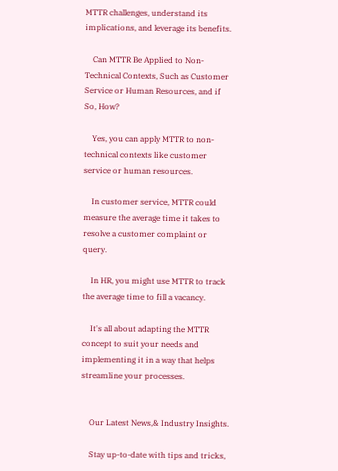MTTR challenges, understand its implications, and leverage its benefits.

    Can MTTR Be Applied to Non-Technical Contexts, Such as Customer Service or Human Resources, and if So, How?

    Yes, you can apply MTTR to non-technical contexts like customer service or human resources.

    In customer service, MTTR could measure the average time it takes to resolve a customer complaint or query.

    In HR, you might use MTTR to track the average time to fill a vacancy.

    It's all about adapting the MTTR concept to suit your needs and implementing it in a way that helps streamline your processes.


    Our Latest News,& Industry Insights.

    Stay up-to-date with tips and tricks,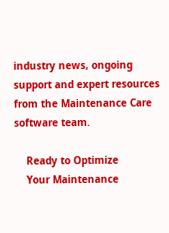industry news, ongoing support and expert resources from the Maintenance Care software team.

    Ready to Optimize
    Your Maintenance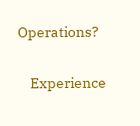Operations?

    Experience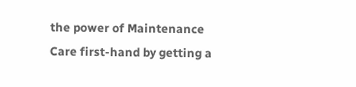the power of Maintenance Care first-hand by getting a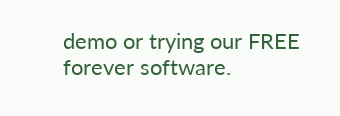demo or trying our FREE forever software.